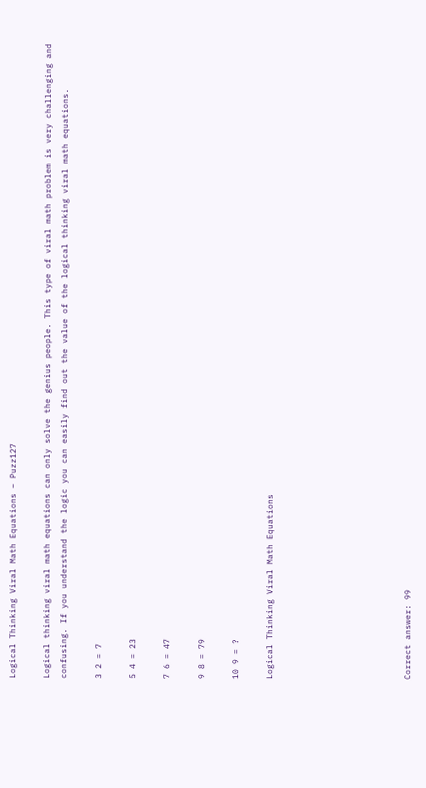Logical Thinking Viral Math Equations – Puzz127

Logical thinking viral math equations can only solve the genius people. This type of viral math problem is very challenging and confusing. If you understand the logic you can easily find out the value of the logical thinking viral math equations.

3 2 = 7

5 4 = 23

7 6 = 47

9 8 = 79

10 9 = ?

Logical Thinking Viral Math Equations







Correct answer: 99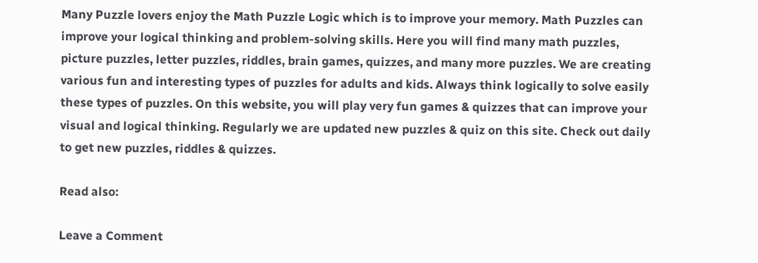Many Puzzle lovers enjoy the Math Puzzle Logic which is to improve your memory. Math Puzzles can improve your logical thinking and problem-solving skills. Here you will find many math puzzles, picture puzzles, letter puzzles, riddles, brain games, quizzes, and many more puzzles. We are creating various fun and interesting types of puzzles for adults and kids. Always think logically to solve easily these types of puzzles. On this website, you will play very fun games & quizzes that can improve your visual and logical thinking. Regularly we are updated new puzzles & quiz on this site. Check out daily to get new puzzles, riddles & quizzes.

Read also:

Leave a Comment